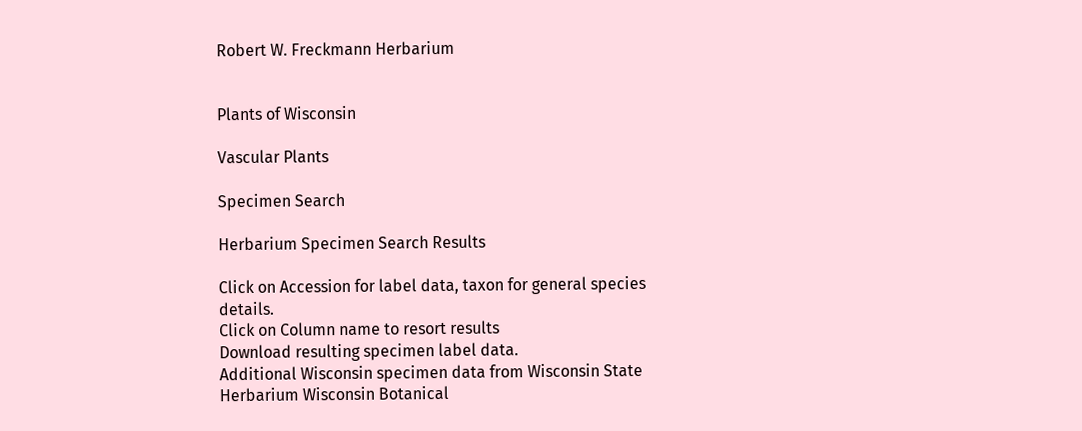Robert W. Freckmann Herbarium


Plants of Wisconsin

Vascular Plants

Specimen Search

Herbarium Specimen Search Results

Click on Accession for label data, taxon for general species details.
Click on Column name to resort results
Download resulting specimen label data.
Additional Wisconsin specimen data from Wisconsin State Herbarium Wisconsin Botanical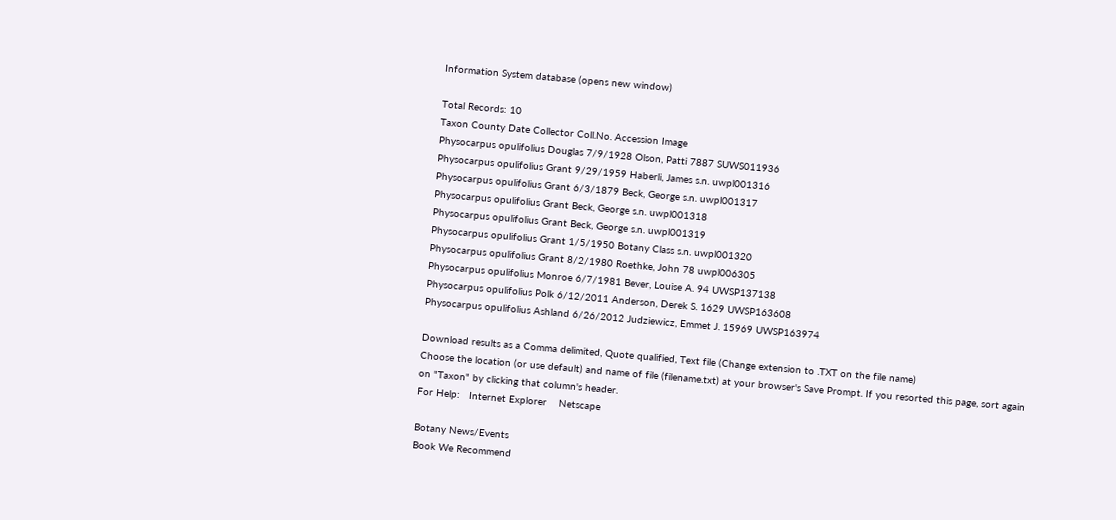Information System database (opens new window)

Total Records: 10
Taxon County Date Collector Coll.No. Accession Image
Physocarpus opulifolius Douglas 7/9/1928 Olson, Patti 7887 SUWS011936
Physocarpus opulifolius Grant 9/29/1959 Haberli, James s.n. uwpl001316
Physocarpus opulifolius Grant 6/3/1879 Beck, George s.n. uwpl001317
Physocarpus opulifolius Grant Beck, George s.n. uwpl001318
Physocarpus opulifolius Grant Beck, George s.n. uwpl001319
Physocarpus opulifolius Grant 1/5/1950 Botany Class s.n. uwpl001320
Physocarpus opulifolius Grant 8/2/1980 Roethke, John 78 uwpl006305
Physocarpus opulifolius Monroe 6/7/1981 Bever, Louise A. 94 UWSP137138
Physocarpus opulifolius Polk 6/12/2011 Anderson, Derek S. 1629 UWSP163608
Physocarpus opulifolius Ashland 6/26/2012 Judziewicz, Emmet J. 15969 UWSP163974

Download results as a Comma delimited, Quote qualified, Text file (Change extension to .TXT on the file name)
Choose the location (or use default) and name of file (filename.txt) at your browser's Save Prompt. If you resorted this page, sort again on "Taxon" by clicking that column's header.
For Help:   Internet Explorer    Netscape

Botany News/Events
Book We Recommend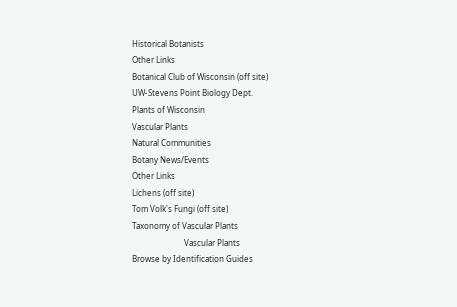Historical Botanists
Other Links
Botanical Club of Wisconsin (off site)
UW-Stevens Point Biology Dept.
Plants of Wisconsin
Vascular Plants
Natural Communities
Botany News/Events
Other Links
Lichens (off site)
Tom Volk's Fungi (off site)
Taxonomy of Vascular Plants
                          Vascular Plants
Browse by Identification Guides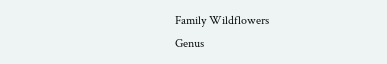Family Wildflowers
Genus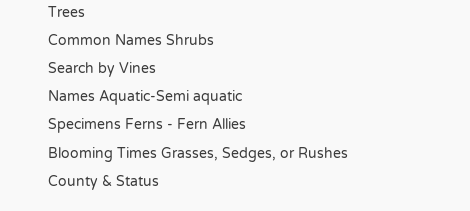Trees
Common Names Shrubs
Search by Vines
Names Aquatic-Semi aquatic
Specimens Ferns - Fern Allies
Blooming Times Grasses, Sedges, or Rushes
County & Status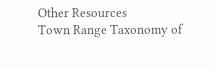Other Resources
Town Range Taxonomy of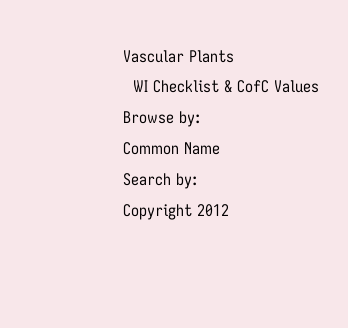Vascular Plants
  WI Checklist & CofC Values
Browse by:
Common Name
Search by:
Copyright 2012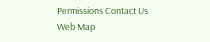Permissions Contact Us Web Map